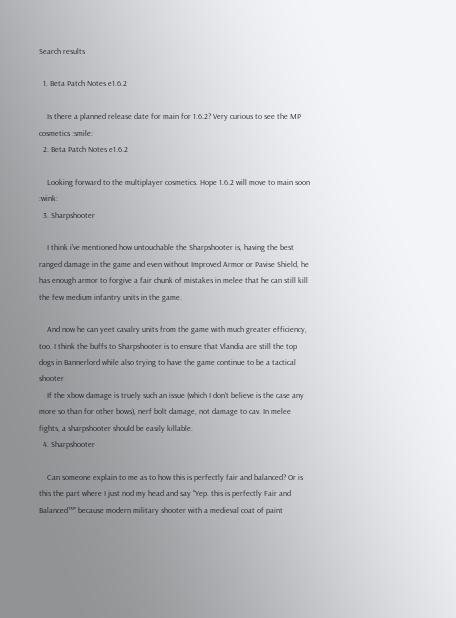Search results

  1. Beta Patch Notes e1.6.2

    Is there a planned release date for main for 1.6.2? Very curious to see the MP cosmetics :smile:
  2. Beta Patch Notes e1.6.2

    Looking forward to the multiplayer cosmetics. Hope 1.6.2 will move to main soon :wink:
  3. Sharpshooter

    I think i've mentioned how untouchable the Sharpshooter is, having the best ranged damage in the game and even without Improved Armor or Pavise Shield, he has enough armor to forgive a fair chunk of mistakes in melee that he can still kill the few medium infantry units in the game.

    And now he can yeet cavalry units from the game with much greater efficiency, too. I think the buffs to Sharpshooter is to ensure that Vlandia are still the top dogs in Bannerlord while also trying to have the game continue to be a tactical shooter
    If the xbow damage is truely such an issue (which I don't believe is the case any more so than for other bows), nerf bolt damage, not damage to cav. In melee fights, a sharpshooter should be easily killable.
  4. Sharpshooter

    Can someone explain to me as to how this is perfectly fair and balanced? Or is this the part where I just nod my head and say "Yep. this is perfectly Fair and Balanced™" because modern military shooter with a medieval coat of paint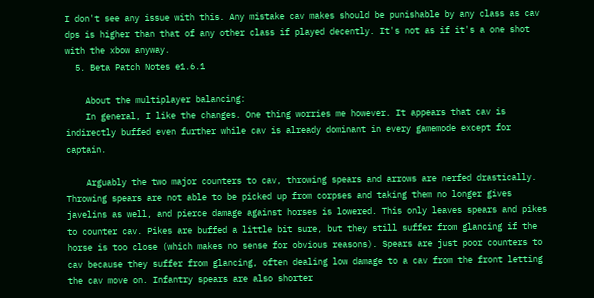I don't see any issue with this. Any mistake cav makes should be punishable by any class as cav dps is higher than that of any other class if played decently. It's not as if it's a one shot with the xbow anyway.
  5. Beta Patch Notes e1.6.1

    About the multiplayer balancing:
    In general, I like the changes. One thing worries me however. It appears that cav is indirectly buffed even further while cav is already dominant in every gamemode except for captain.

    Arguably the two major counters to cav, throwing spears and arrows are nerfed drastically. Throwing spears are not able to be picked up from corpses and taking them no longer gives javelins as well, and pierce damage against horses is lowered. This only leaves spears and pikes to counter cav. Pikes are buffed a little bit sure, but they still suffer from glancing if the horse is too close (which makes no sense for obvious reasons). Spears are just poor counters to cav because they suffer from glancing, often dealing low damage to a cav from the front letting the cav move on. Infantry spears are also shorter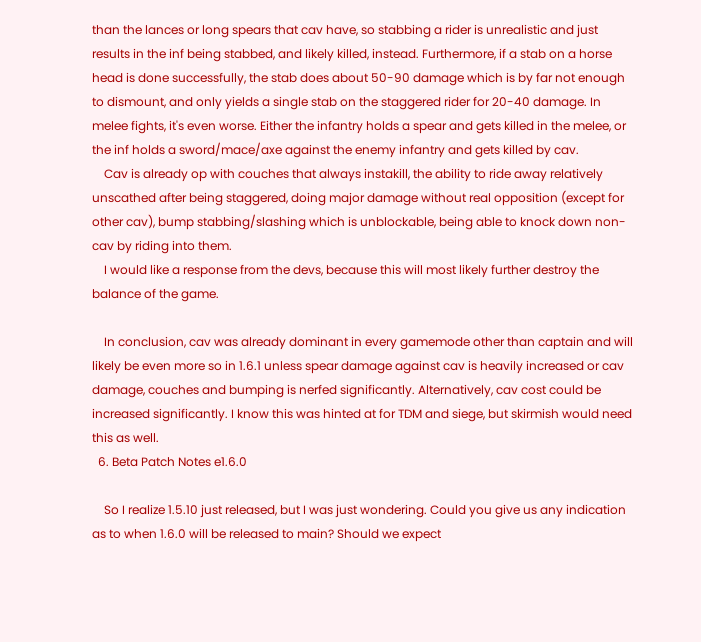than the lances or long spears that cav have, so stabbing a rider is unrealistic and just results in the inf being stabbed, and likely killed, instead. Furthermore, if a stab on a horse head is done successfully, the stab does about 50-90 damage which is by far not enough to dismount, and only yields a single stab on the staggered rider for 20-40 damage. In melee fights, it's even worse. Either the infantry holds a spear and gets killed in the melee, or the inf holds a sword/mace/axe against the enemy infantry and gets killed by cav.
    Cav is already op with couches that always instakill, the ability to ride away relatively unscathed after being staggered, doing major damage without real opposition (except for other cav), bump stabbing/slashing which is unblockable, being able to knock down non-cav by riding into them.
    I would like a response from the devs, because this will most likely further destroy the balance of the game.

    In conclusion, cav was already dominant in every gamemode other than captain and will likely be even more so in 1.6.1 unless spear damage against cav is heavily increased or cav damage, couches and bumping is nerfed significantly. Alternatively, cav cost could be increased significantly. I know this was hinted at for TDM and siege, but skirmish would need this as well.
  6. Beta Patch Notes e1.6.0

    So I realize 1.5.10 just released, but I was just wondering. Could you give us any indication as to when 1.6.0 will be released to main? Should we expect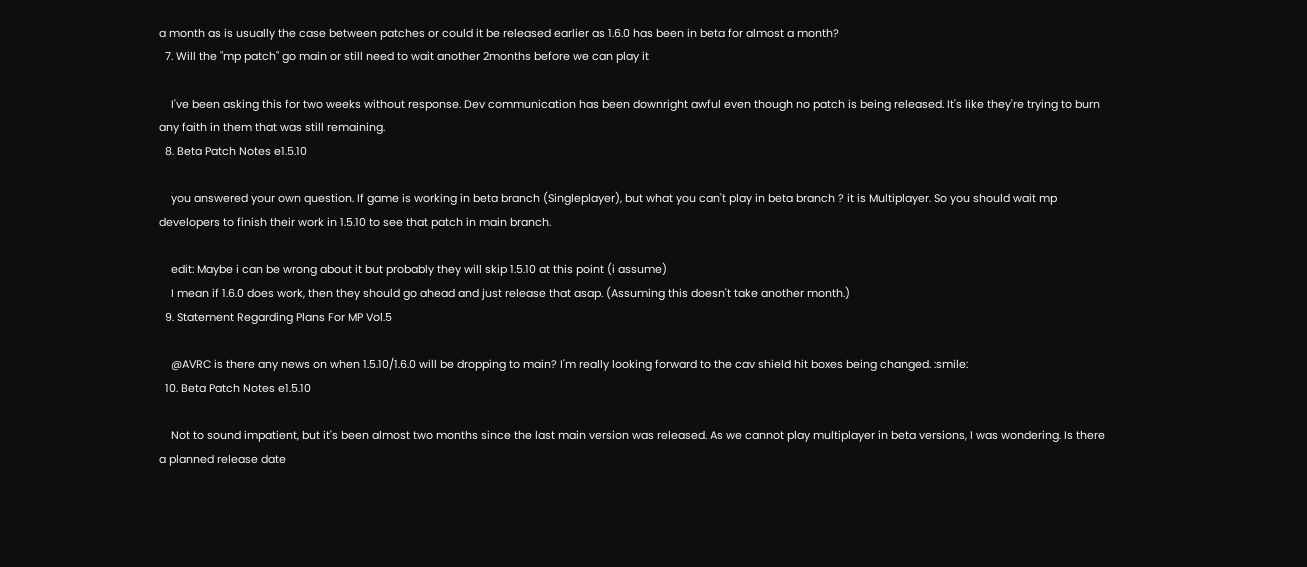a month as is usually the case between patches or could it be released earlier as 1.6.0 has been in beta for almost a month?
  7. Will the "mp patch" go main or still need to wait another 2months before we can play it

    I've been asking this for two weeks without response. Dev communication has been downright awful even though no patch is being released. It's like they're trying to burn any faith in them that was still remaining.
  8. Beta Patch Notes e1.5.10

    you answered your own question. If game is working in beta branch (Singleplayer), but what you can't play in beta branch ? it is Multiplayer. So you should wait mp developers to finish their work in 1.5.10 to see that patch in main branch.

    edit: Maybe i can be wrong about it but probably they will skip 1.5.10 at this point (i assume)
    I mean if 1.6.0 does work, then they should go ahead and just release that asap. (Assuming this doesn't take another month.)
  9. Statement Regarding Plans For MP Vol.5

    @AVRC is there any news on when 1.5.10/1.6.0 will be dropping to main? I'm really looking forward to the cav shield hit boxes being changed. :smile:
  10. Beta Patch Notes e1.5.10

    Not to sound impatient, but it's been almost two months since the last main version was released. As we cannot play multiplayer in beta versions, I was wondering. Is there a planned release date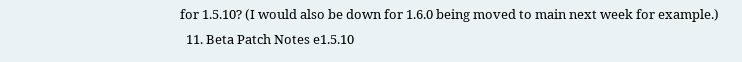for 1.5.10? (I would also be down for 1.6.0 being moved to main next week for example.)
  11. Beta Patch Notes e1.5.10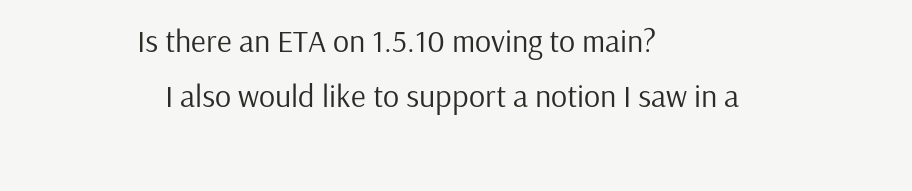Is there an ETA on 1.5.10 moving to main?
    I also would like to support a notion I saw in a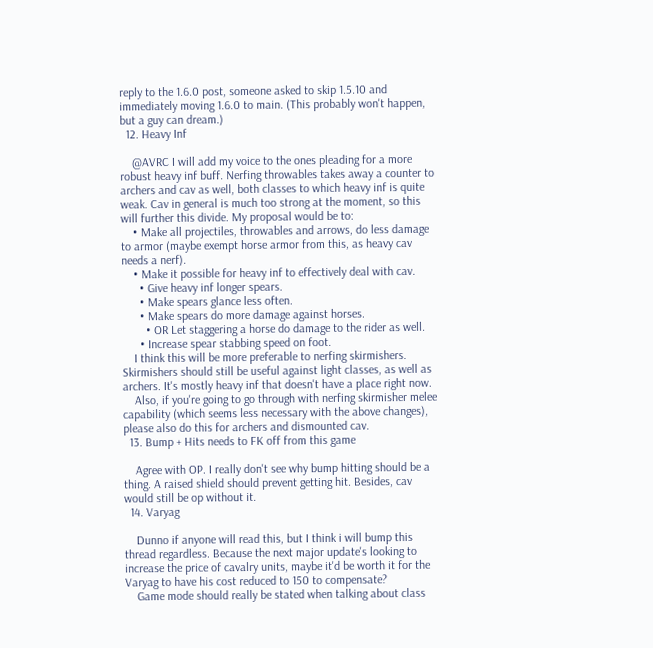reply to the 1.6.0 post, someone asked to skip 1.5.10 and immediately moving 1.6.0 to main. (This probably won't happen, but a guy can dream.)
  12. Heavy Inf

    @AVRC I will add my voice to the ones pleading for a more robust heavy inf buff. Nerfing throwables takes away a counter to archers and cav as well, both classes to which heavy inf is quite weak. Cav in general is much too strong at the moment, so this will further this divide. My proposal would be to:
    • Make all projectiles, throwables and arrows, do less damage to armor (maybe exempt horse armor from this, as heavy cav needs a nerf).
    • Make it possible for heavy inf to effectively deal with cav.
      • Give heavy inf longer spears.
      • Make spears glance less often.
      • Make spears do more damage against horses.
        • OR Let staggering a horse do damage to the rider as well.
      • Increase spear stabbing speed on foot.
    I think this will be more preferable to nerfing skirmishers. Skirmishers should still be useful against light classes, as well as archers. It's mostly heavy inf that doesn't have a place right now.
    Also, if you're going to go through with nerfing skirmisher melee capability (which seems less necessary with the above changes), please also do this for archers and dismounted cav.
  13. Bump + Hits needs to FK off from this game

    Agree with OP. I really don't see why bump hitting should be a thing. A raised shield should prevent getting hit. Besides, cav would still be op without it.
  14. Varyag

    Dunno if anyone will read this, but I think i will bump this thread regardless. Because the next major update's looking to increase the price of cavalry units, maybe it'd be worth it for the Varyag to have his cost reduced to 150 to compensate?
    Game mode should really be stated when talking about class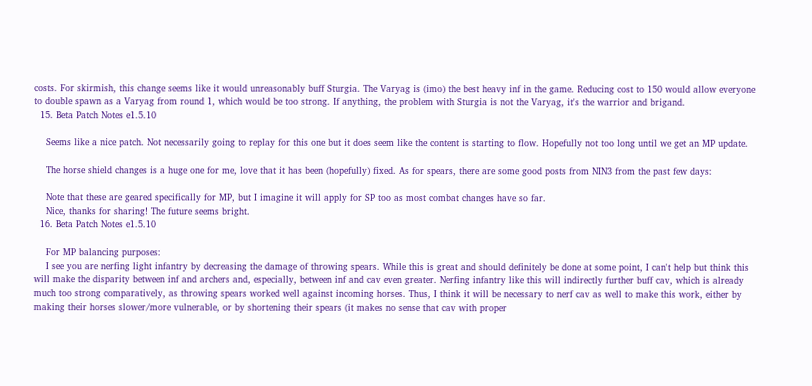costs. For skirmish, this change seems like it would unreasonably buff Sturgia. The Varyag is (imo) the best heavy inf in the game. Reducing cost to 150 would allow everyone to double spawn as a Varyag from round 1, which would be too strong. If anything, the problem with Sturgia is not the Varyag, it's the warrior and brigand.
  15. Beta Patch Notes e1.5.10

    Seems like a nice patch. Not necessarily going to replay for this one but it does seem like the content is starting to flow. Hopefully not too long until we get an MP update.

    The horse shield changes is a huge one for me, love that it has been (hopefully) fixed. As for spears, there are some good posts from NIN3 from the past few days:

    Note that these are geared specifically for MP, but I imagine it will apply for SP too as most combat changes have so far.
    Nice, thanks for sharing! The future seems bright.
  16. Beta Patch Notes e1.5.10

    For MP balancing purposes:
    I see you are nerfing light infantry by decreasing the damage of throwing spears. While this is great and should definitely be done at some point, I can't help but think this will make the disparity between inf and archers and, especially, between inf and cav even greater. Nerfing infantry like this will indirectly further buff cav, which is already much too strong comparatively, as throwing spears worked well against incoming horses. Thus, I think it will be necessary to nerf cav as well to make this work, either by making their horses slower/more vulnerable, or by shortening their spears (it makes no sense that cav with proper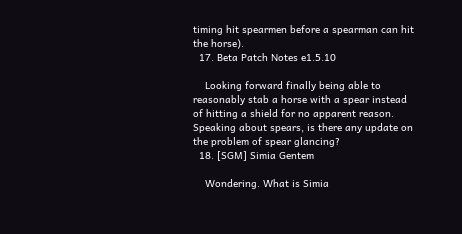timing hit spearmen before a spearman can hit the horse).
  17. Beta Patch Notes e1.5.10

    Looking forward finally being able to reasonably stab a horse with a spear instead of hitting a shield for no apparent reason. Speaking about spears, is there any update on the problem of spear glancing?
  18. [SGM] Simia Gentem

    Wondering. What is Simia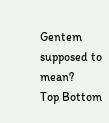Gentem supposed to mean?
Top Bottom